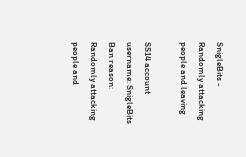SnigleBits - Randomly attacking people and leaving

SS14 account username: SnigleBits
Ban reason: Randomly attacking people and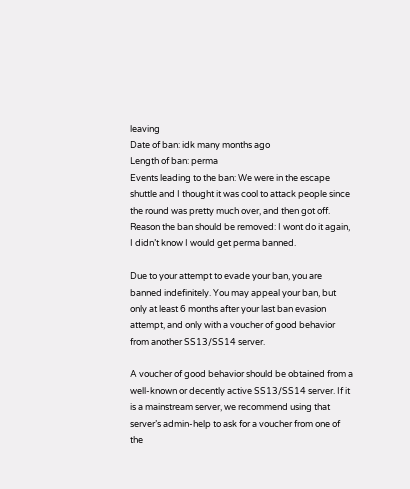leaving
Date of ban: idk many months ago
Length of ban: perma
Events leading to the ban: We were in the escape shuttle and I thought it was cool to attack people since the round was pretty much over, and then got off.
Reason the ban should be removed: I wont do it again, I didn’t know I would get perma banned.

Due to your attempt to evade your ban, you are banned indefinitely. You may appeal your ban, but only at least 6 months after your last ban evasion attempt, and only with a voucher of good behavior from another SS13/SS14 server.

A voucher of good behavior should be obtained from a well-known or decently active SS13/SS14 server. If it is a mainstream server, we recommend using that server’s admin-help to ask for a voucher from one of the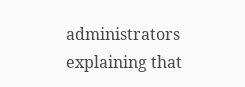administrators explaining that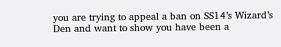you are trying to appeal a ban on SS14’s Wizard’s Den and want to show you have been a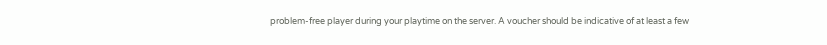problem-free player during your playtime on the server. A voucher should be indicative of at least a few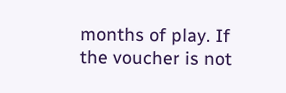months of play. If the voucher is not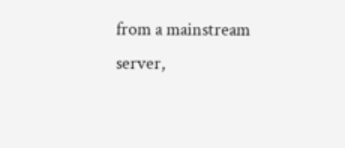from a mainstream server,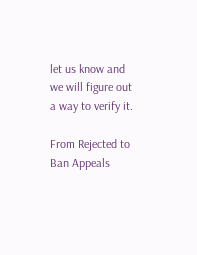let us know and we will figure out a way to verify it.

From Rejected to Ban Appeals